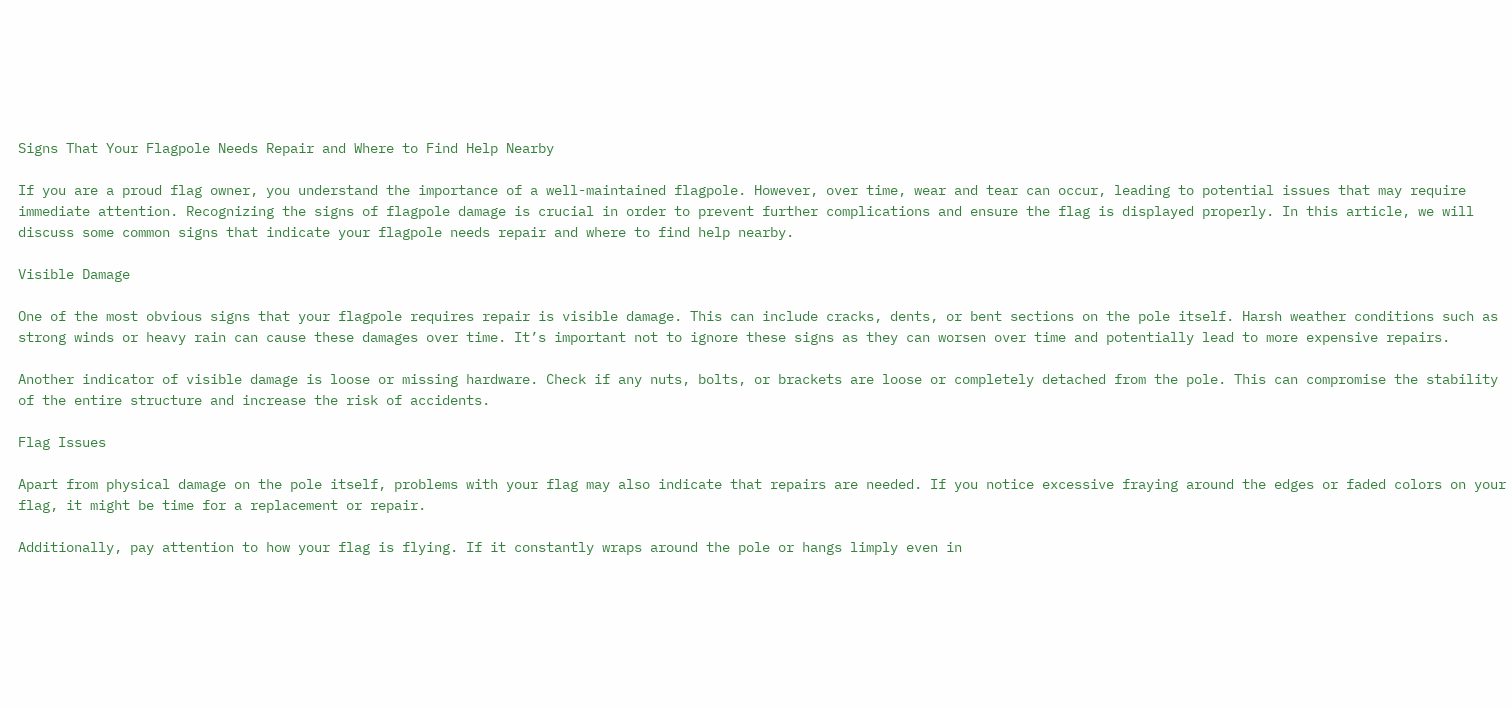Signs That Your Flagpole Needs Repair and Where to Find Help Nearby

If you are a proud flag owner, you understand the importance of a well-maintained flagpole. However, over time, wear and tear can occur, leading to potential issues that may require immediate attention. Recognizing the signs of flagpole damage is crucial in order to prevent further complications and ensure the flag is displayed properly. In this article, we will discuss some common signs that indicate your flagpole needs repair and where to find help nearby.

Visible Damage

One of the most obvious signs that your flagpole requires repair is visible damage. This can include cracks, dents, or bent sections on the pole itself. Harsh weather conditions such as strong winds or heavy rain can cause these damages over time. It’s important not to ignore these signs as they can worsen over time and potentially lead to more expensive repairs.

Another indicator of visible damage is loose or missing hardware. Check if any nuts, bolts, or brackets are loose or completely detached from the pole. This can compromise the stability of the entire structure and increase the risk of accidents.

Flag Issues

Apart from physical damage on the pole itself, problems with your flag may also indicate that repairs are needed. If you notice excessive fraying around the edges or faded colors on your flag, it might be time for a replacement or repair.

Additionally, pay attention to how your flag is flying. If it constantly wraps around the pole or hangs limply even in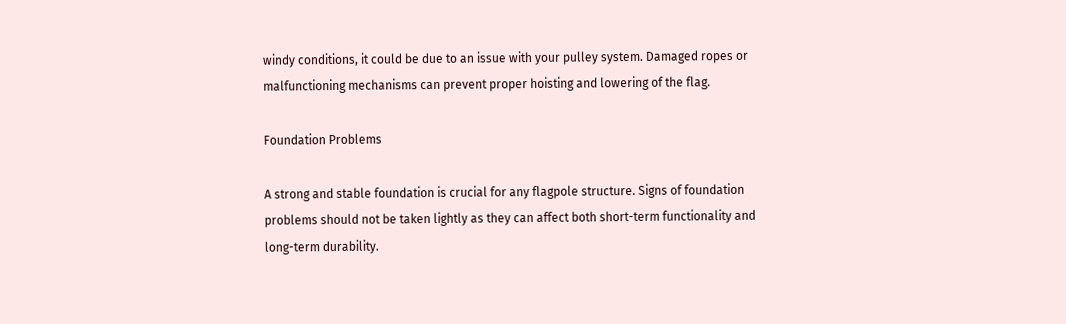windy conditions, it could be due to an issue with your pulley system. Damaged ropes or malfunctioning mechanisms can prevent proper hoisting and lowering of the flag.

Foundation Problems

A strong and stable foundation is crucial for any flagpole structure. Signs of foundation problems should not be taken lightly as they can affect both short-term functionality and long-term durability.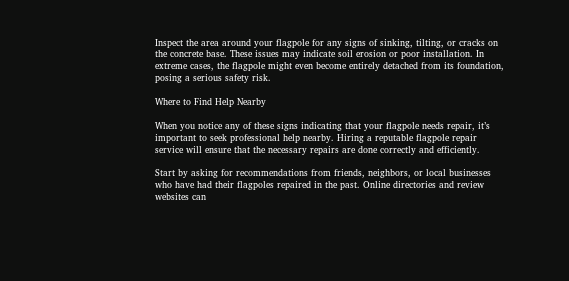Inspect the area around your flagpole for any signs of sinking, tilting, or cracks on the concrete base. These issues may indicate soil erosion or poor installation. In extreme cases, the flagpole might even become entirely detached from its foundation, posing a serious safety risk.

Where to Find Help Nearby

When you notice any of these signs indicating that your flagpole needs repair, it’s important to seek professional help nearby. Hiring a reputable flagpole repair service will ensure that the necessary repairs are done correctly and efficiently.

Start by asking for recommendations from friends, neighbors, or local businesses who have had their flagpoles repaired in the past. Online directories and review websites can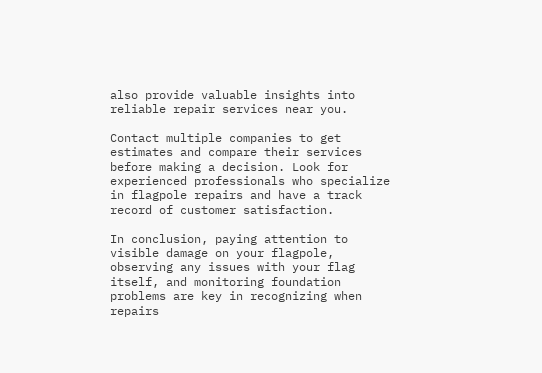also provide valuable insights into reliable repair services near you.

Contact multiple companies to get estimates and compare their services before making a decision. Look for experienced professionals who specialize in flagpole repairs and have a track record of customer satisfaction.

In conclusion, paying attention to visible damage on your flagpole, observing any issues with your flag itself, and monitoring foundation problems are key in recognizing when repairs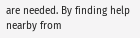are needed. By finding help nearby from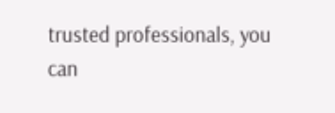trusted professionals, you can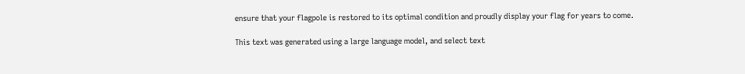ensure that your flagpole is restored to its optimal condition and proudly display your flag for years to come.

This text was generated using a large language model, and select text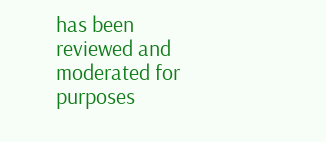has been reviewed and moderated for purposes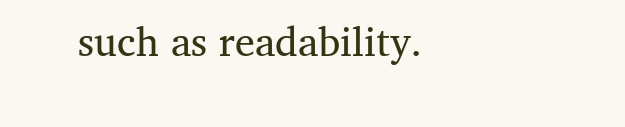such as readability.